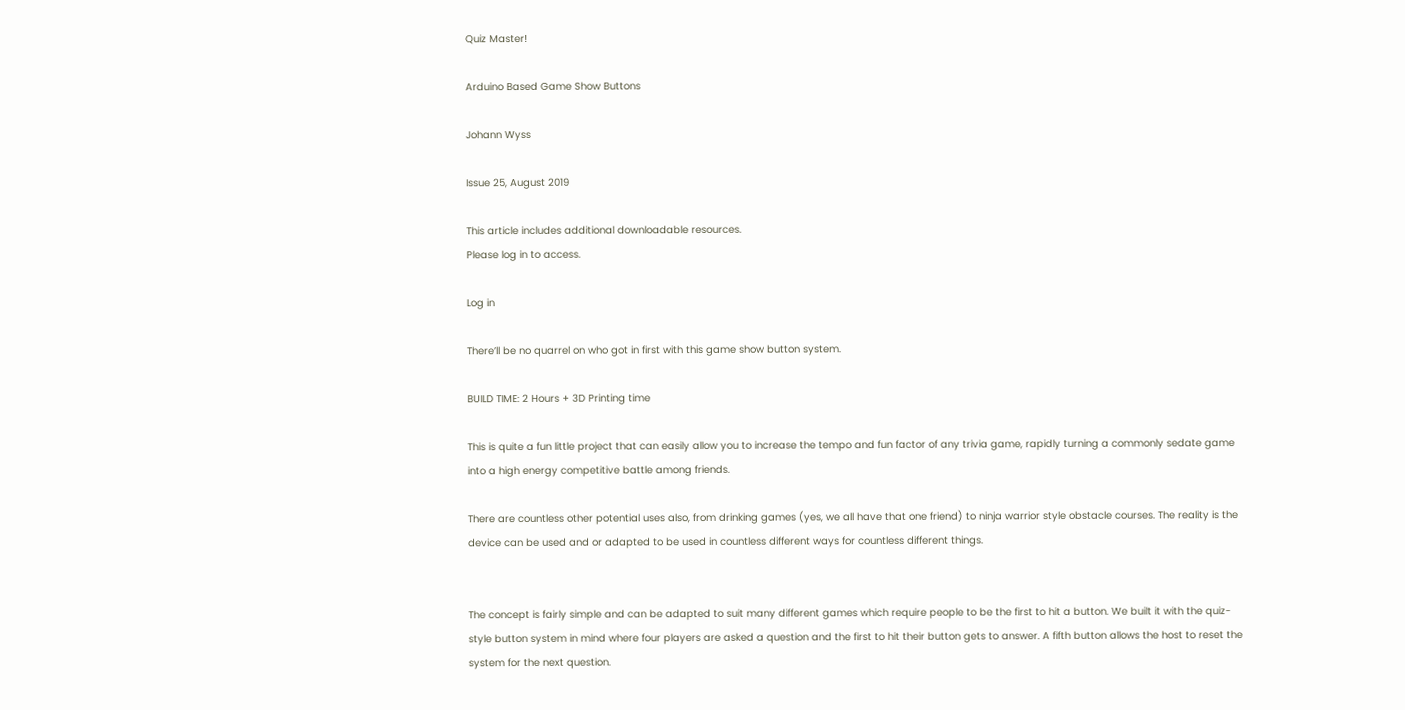Quiz Master!

Arduino Based Game Show Buttons

Johann Wyss

Issue 25, August 2019

This article includes additional downloadable resources.
Please log in to access.

Log in

There’ll be no quarrel on who got in first with this game show button system.

BUILD TIME: 2 Hours + 3D Printing time

This is quite a fun little project that can easily allow you to increase the tempo and fun factor of any trivia game, rapidly turning a commonly sedate game into a high energy competitive battle among friends.

There are countless other potential uses also, from drinking games (yes, we all have that one friend) to ninja warrior style obstacle courses. The reality is the device can be used and or adapted to be used in countless different ways for countless different things.


The concept is fairly simple and can be adapted to suit many different games which require people to be the first to hit a button. We built it with the quiz-style button system in mind where four players are asked a question and the first to hit their button gets to answer. A fifth button allows the host to reset the system for the next question.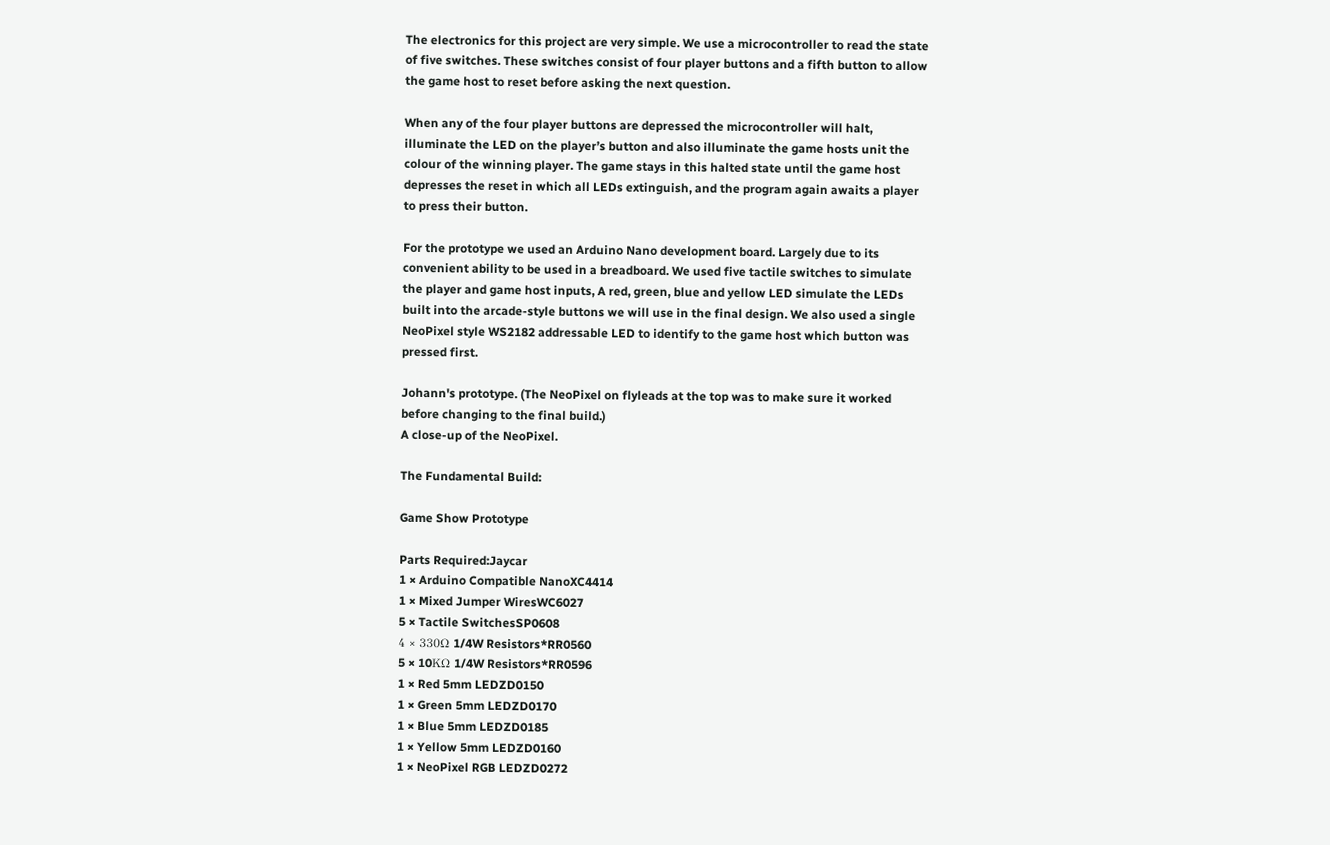The electronics for this project are very simple. We use a microcontroller to read the state of five switches. These switches consist of four player buttons and a fifth button to allow the game host to reset before asking the next question.

When any of the four player buttons are depressed the microcontroller will halt, illuminate the LED on the player’s button and also illuminate the game hosts unit the colour of the winning player. The game stays in this halted state until the game host depresses the reset in which all LEDs extinguish, and the program again awaits a player to press their button.

For the prototype we used an Arduino Nano development board. Largely due to its convenient ability to be used in a breadboard. We used five tactile switches to simulate the player and game host inputs, A red, green, blue and yellow LED simulate the LEDs built into the arcade-style buttons we will use in the final design. We also used a single NeoPixel style WS2182 addressable LED to identify to the game host which button was pressed first.

Johann's prototype. (The NeoPixel on flyleads at the top was to make sure it worked before changing to the final build.)
A close-up of the NeoPixel.

The Fundamental Build:

Game Show Prototype

Parts Required:Jaycar
1 × Arduino Compatible NanoXC4414
1 × Mixed Jumper WiresWC6027
5 × Tactile SwitchesSP0608
4 × 330Ω 1/4W Resistors*RR0560
5 × 10KΩ 1/4W Resistors*RR0596
1 × Red 5mm LEDZD0150
1 × Green 5mm LEDZD0170
1 × Blue 5mm LEDZD0185
1 × Yellow 5mm LEDZD0160
1 × NeoPixel RGB LEDZD0272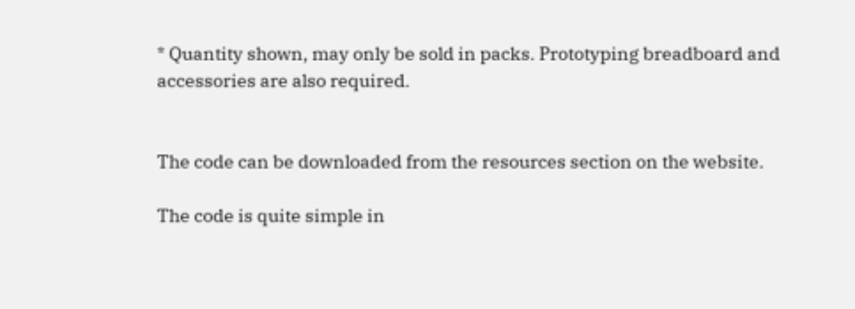* Quantity shown, may only be sold in packs. Prototyping breadboard and accessories are also required.


The code can be downloaded from the resources section on the website.

The code is quite simple in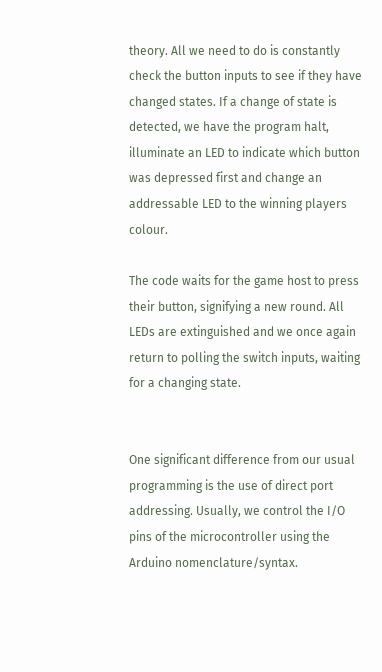theory. All we need to do is constantly check the button inputs to see if they have changed states. If a change of state is detected, we have the program halt, illuminate an LED to indicate which button was depressed first and change an addressable LED to the winning players colour.

The code waits for the game host to press their button, signifying a new round. All LEDs are extinguished and we once again return to polling the switch inputs, waiting for a changing state.


One significant difference from our usual programming is the use of direct port addressing. Usually, we control the I/O pins of the microcontroller using the Arduino nomenclature/syntax.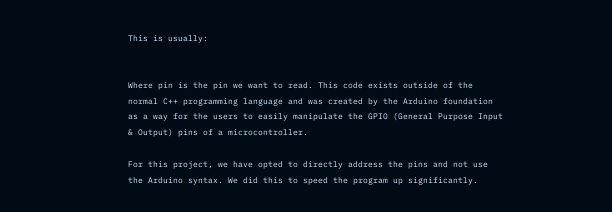This is usually:


Where pin is the pin we want to read. This code exists outside of the normal C++ programming language and was created by the Arduino foundation as a way for the users to easily manipulate the GPIO (General Purpose Input & Output) pins of a microcontroller.

For this project, we have opted to directly address the pins and not use the Arduino syntax. We did this to speed the program up significantly.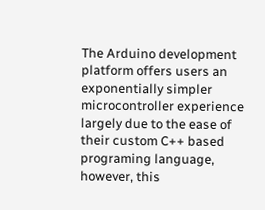The Arduino development platform offers users an exponentially simpler microcontroller experience largely due to the ease of their custom C++ based programing language, however, this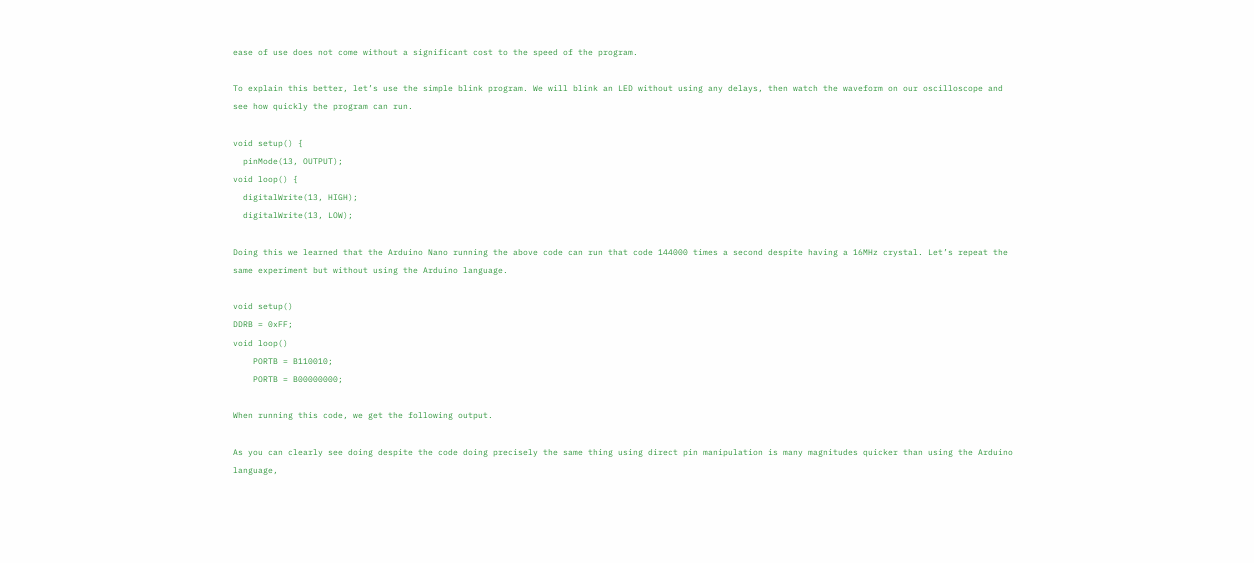ease of use does not come without a significant cost to the speed of the program.

To explain this better, let’s use the simple blink program. We will blink an LED without using any delays, then watch the waveform on our oscilloscope and see how quickly the program can run.

void setup() {
  pinMode(13, OUTPUT);
void loop() {
  digitalWrite(13, HIGH);
  digitalWrite(13, LOW);

Doing this we learned that the Arduino Nano running the above code can run that code 144000 times a second despite having a 16MHz crystal. Let’s repeat the same experiment but without using the Arduino language.

void setup()
DDRB = 0xFF;
void loop()
    PORTB = B110010;
    PORTB = B00000000;

When running this code, we get the following output.

As you can clearly see doing despite the code doing precisely the same thing using direct pin manipulation is many magnitudes quicker than using the Arduino language,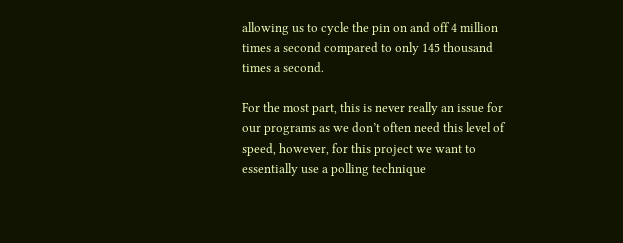allowing us to cycle the pin on and off 4 million times a second compared to only 145 thousand times a second.

For the most part, this is never really an issue for our programs as we don’t often need this level of speed, however, for this project we want to essentially use a polling technique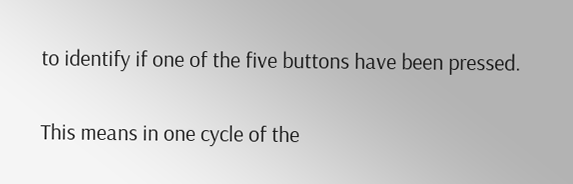to identify if one of the five buttons have been pressed.

This means in one cycle of the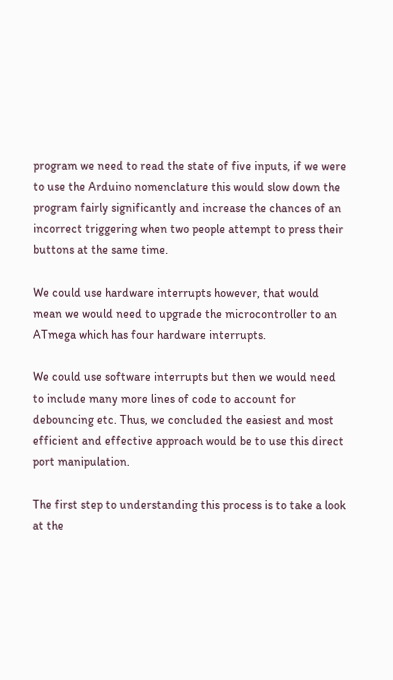program we need to read the state of five inputs, if we were to use the Arduino nomenclature this would slow down the program fairly significantly and increase the chances of an incorrect triggering when two people attempt to press their buttons at the same time.

We could use hardware interrupts however, that would mean we would need to upgrade the microcontroller to an ATmega which has four hardware interrupts.

We could use software interrupts but then we would need to include many more lines of code to account for debouncing etc. Thus, we concluded the easiest and most efficient and effective approach would be to use this direct port manipulation.

The first step to understanding this process is to take a look at the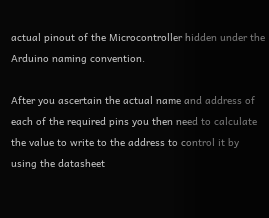actual pinout of the Microcontroller hidden under the Arduino naming convention.

After you ascertain the actual name and address of each of the required pins you then need to calculate the value to write to the address to control it by using the datasheet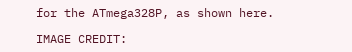for the ATmega328P, as shown here.

IMAGE CREDIT: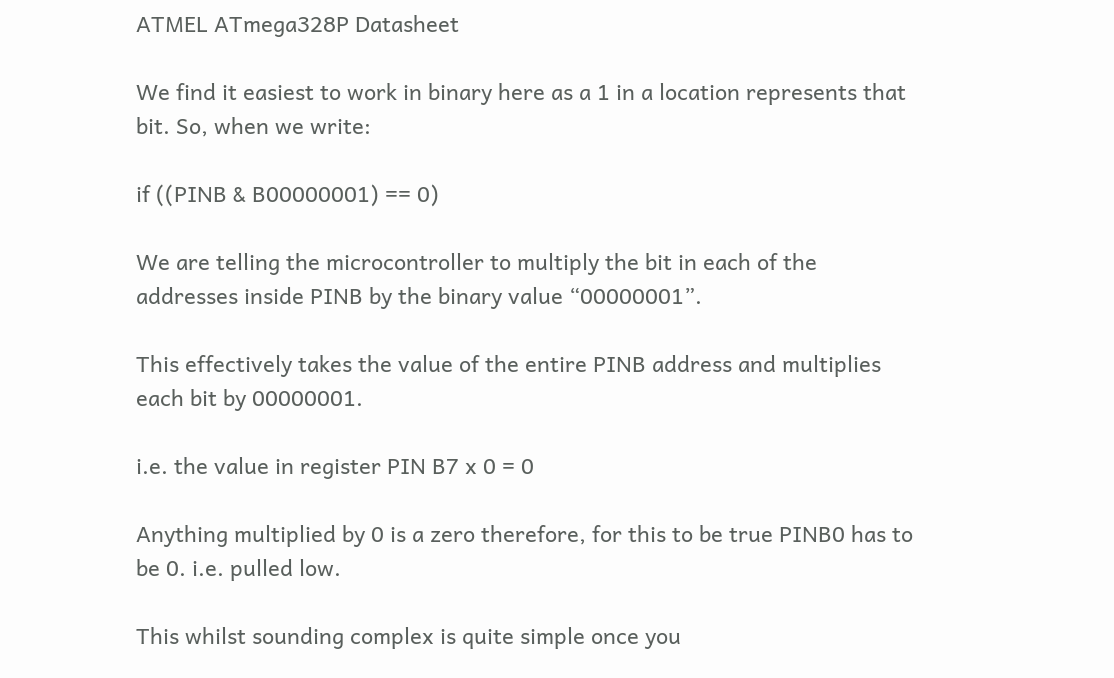ATMEL ATmega328P Datasheet

We find it easiest to work in binary here as a 1 in a location represents that bit. So, when we write:

if ((PINB & B00000001) == 0)

We are telling the microcontroller to multiply the bit in each of the addresses inside PINB by the binary value “00000001”.

This effectively takes the value of the entire PINB address and multiplies each bit by 00000001.

i.e. the value in register PIN B7 x 0 = 0

Anything multiplied by 0 is a zero therefore, for this to be true PINB0 has to be 0. i.e. pulled low.

This whilst sounding complex is quite simple once you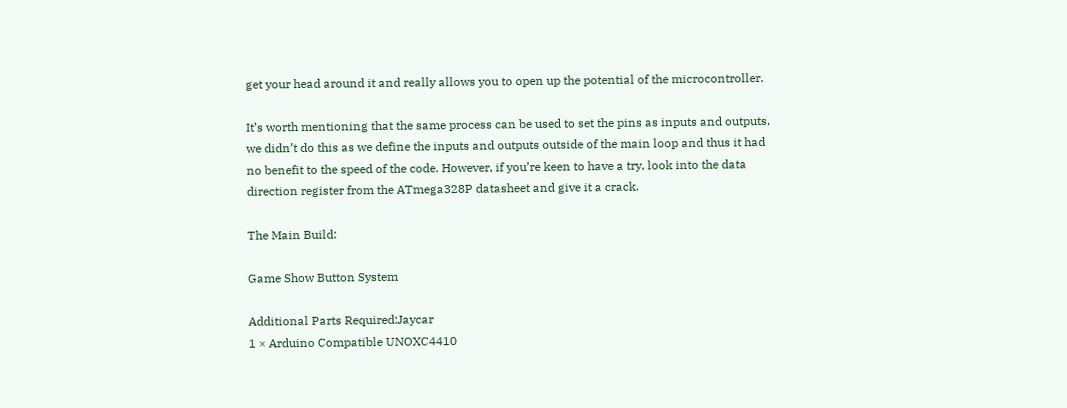get your head around it and really allows you to open up the potential of the microcontroller.

It’s worth mentioning that the same process can be used to set the pins as inputs and outputs, we didn’t do this as we define the inputs and outputs outside of the main loop and thus it had no benefit to the speed of the code. However, if you’re keen to have a try, look into the data direction register from the ATmega328P datasheet and give it a crack.

The Main Build:

Game Show Button System

Additional Parts Required:Jaycar
1 × Arduino Compatible UNOXC4410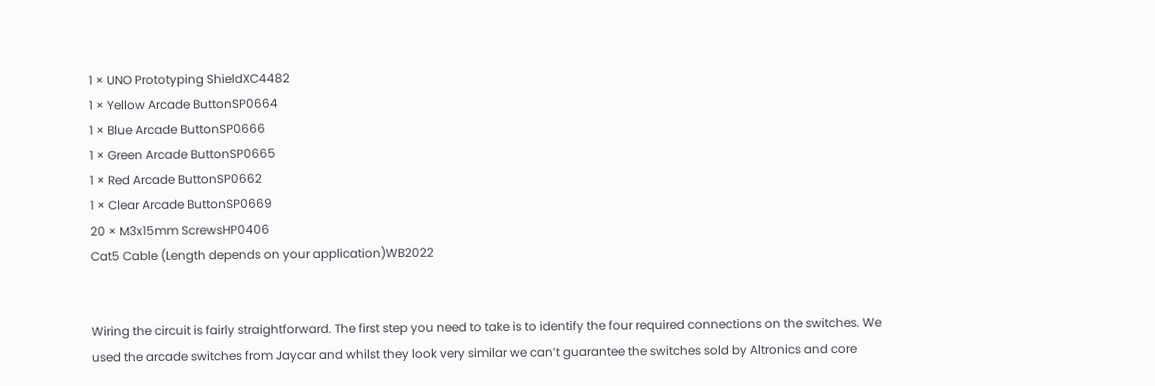1 × UNO Prototyping ShieldXC4482
1 × Yellow Arcade ButtonSP0664
1 × Blue Arcade ButtonSP0666
1 × Green Arcade ButtonSP0665
1 × Red Arcade ButtonSP0662
1 × Clear Arcade ButtonSP0669
20 × M3x15mm ScrewsHP0406
Cat5 Cable (Length depends on your application)WB2022


Wiring the circuit is fairly straightforward. The first step you need to take is to identify the four required connections on the switches. We used the arcade switches from Jaycar and whilst they look very similar we can’t guarantee the switches sold by Altronics and core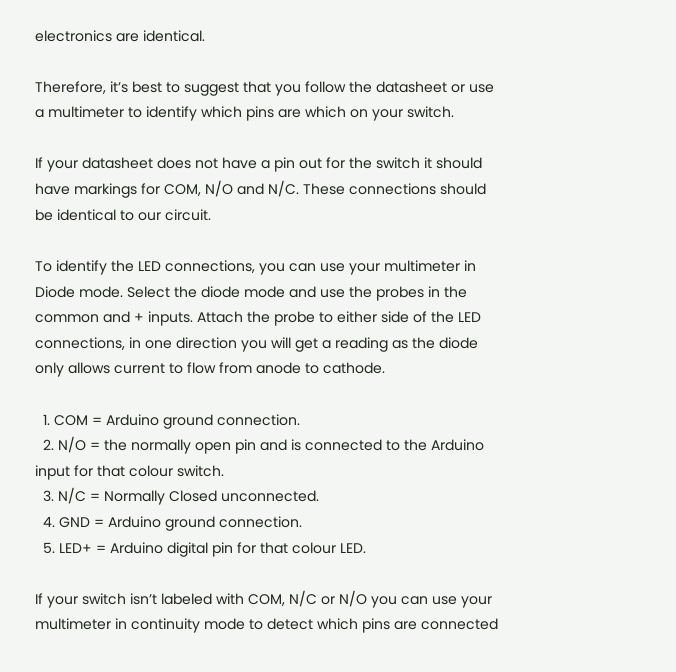electronics are identical.

Therefore, it’s best to suggest that you follow the datasheet or use a multimeter to identify which pins are which on your switch.

If your datasheet does not have a pin out for the switch it should have markings for COM, N/O and N/C. These connections should be identical to our circuit.

To identify the LED connections, you can use your multimeter in Diode mode. Select the diode mode and use the probes in the common and + inputs. Attach the probe to either side of the LED connections, in one direction you will get a reading as the diode only allows current to flow from anode to cathode.

  1. COM = Arduino ground connection.
  2. N/O = the normally open pin and is connected to the Arduino input for that colour switch.
  3. N/C = Normally Closed unconnected.
  4. GND = Arduino ground connection.
  5. LED+ = Arduino digital pin for that colour LED.

If your switch isn’t labeled with COM, N/C or N/O you can use your multimeter in continuity mode to detect which pins are connected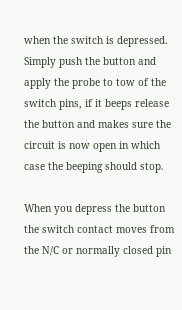when the switch is depressed. Simply push the button and apply the probe to tow of the switch pins, if it beeps release the button and makes sure the circuit is now open in which case the beeping should stop.

When you depress the button the switch contact moves from the N/C or normally closed pin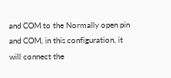and COM to the Normally open pin and COM, in this configuration, it will connect the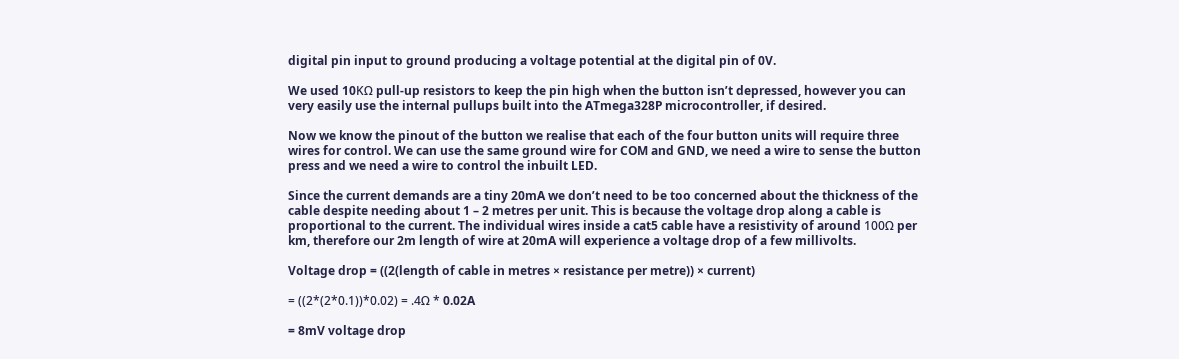digital pin input to ground producing a voltage potential at the digital pin of 0V.

We used 10KΩ pull-up resistors to keep the pin high when the button isn’t depressed, however you can very easily use the internal pullups built into the ATmega328P microcontroller, if desired.

Now we know the pinout of the button we realise that each of the four button units will require three wires for control. We can use the same ground wire for COM and GND, we need a wire to sense the button press and we need a wire to control the inbuilt LED.

Since the current demands are a tiny 20mA we don’t need to be too concerned about the thickness of the cable despite needing about 1 – 2 metres per unit. This is because the voltage drop along a cable is proportional to the current. The individual wires inside a cat5 cable have a resistivity of around 100Ω per km, therefore our 2m length of wire at 20mA will experience a voltage drop of a few millivolts.

Voltage drop = ((2(length of cable in metres × resistance per metre)) × current)

= ((2*(2*0.1))*0.02) = .4Ω * 0.02A

= 8mV voltage drop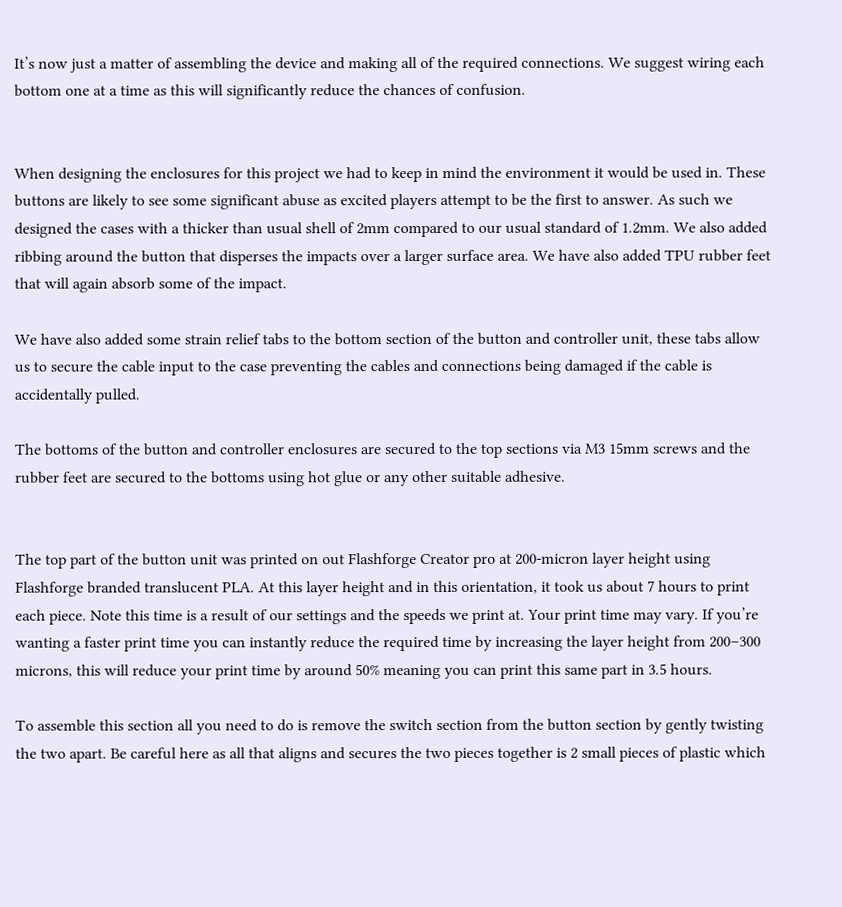It’s now just a matter of assembling the device and making all of the required connections. We suggest wiring each bottom one at a time as this will significantly reduce the chances of confusion.


When designing the enclosures for this project we had to keep in mind the environment it would be used in. These buttons are likely to see some significant abuse as excited players attempt to be the first to answer. As such we designed the cases with a thicker than usual shell of 2mm compared to our usual standard of 1.2mm. We also added ribbing around the button that disperses the impacts over a larger surface area. We have also added TPU rubber feet that will again absorb some of the impact.

We have also added some strain relief tabs to the bottom section of the button and controller unit, these tabs allow us to secure the cable input to the case preventing the cables and connections being damaged if the cable is accidentally pulled.

The bottoms of the button and controller enclosures are secured to the top sections via M3 15mm screws and the rubber feet are secured to the bottoms using hot glue or any other suitable adhesive.


The top part of the button unit was printed on out Flashforge Creator pro at 200-micron layer height using Flashforge branded translucent PLA. At this layer height and in this orientation, it took us about 7 hours to print each piece. Note this time is a result of our settings and the speeds we print at. Your print time may vary. If you’re wanting a faster print time you can instantly reduce the required time by increasing the layer height from 200–300 microns, this will reduce your print time by around 50% meaning you can print this same part in 3.5 hours.

To assemble this section all you need to do is remove the switch section from the button section by gently twisting the two apart. Be careful here as all that aligns and secures the two pieces together is 2 small pieces of plastic which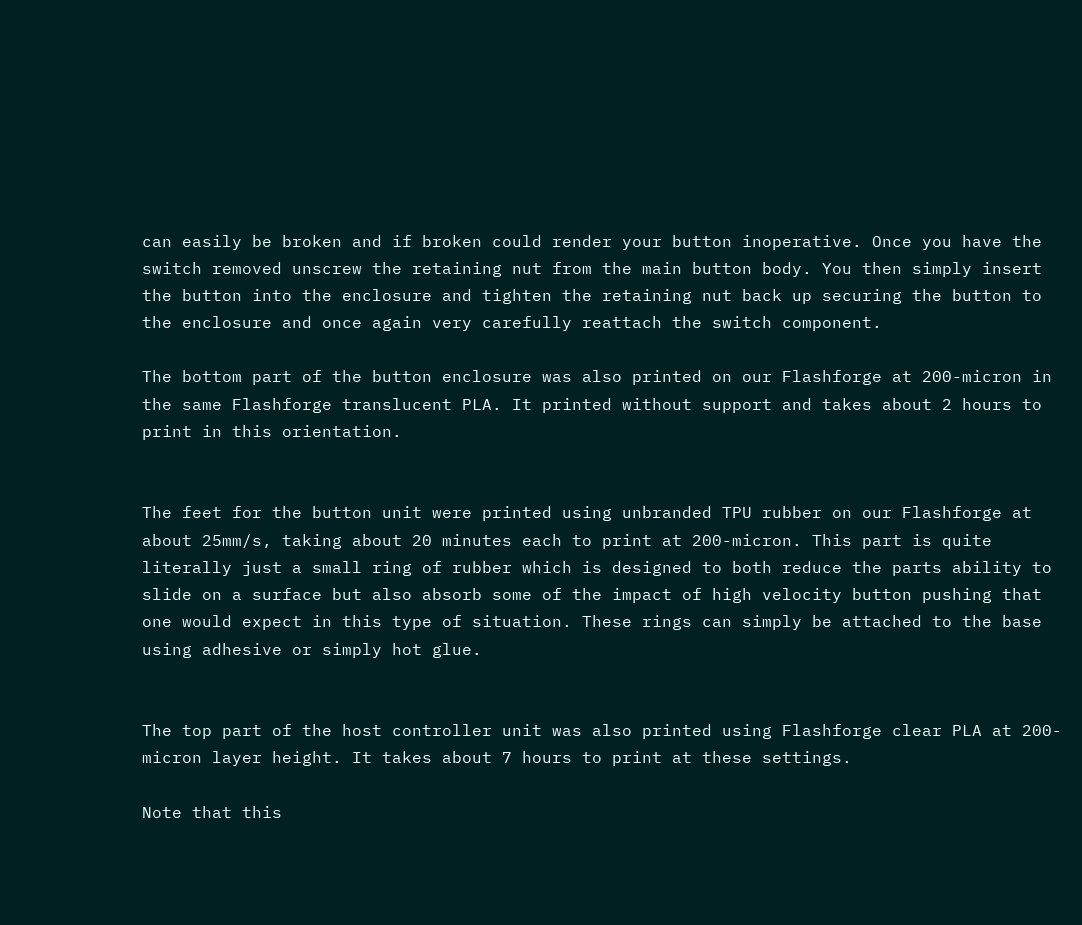can easily be broken and if broken could render your button inoperative. Once you have the switch removed unscrew the retaining nut from the main button body. You then simply insert the button into the enclosure and tighten the retaining nut back up securing the button to the enclosure and once again very carefully reattach the switch component.

The bottom part of the button enclosure was also printed on our Flashforge at 200-micron in the same Flashforge translucent PLA. It printed without support and takes about 2 hours to print in this orientation.


The feet for the button unit were printed using unbranded TPU rubber on our Flashforge at about 25mm/s, taking about 20 minutes each to print at 200-micron. This part is quite literally just a small ring of rubber which is designed to both reduce the parts ability to slide on a surface but also absorb some of the impact of high velocity button pushing that one would expect in this type of situation. These rings can simply be attached to the base using adhesive or simply hot glue.


The top part of the host controller unit was also printed using Flashforge clear PLA at 200-micron layer height. It takes about 7 hours to print at these settings.

Note that this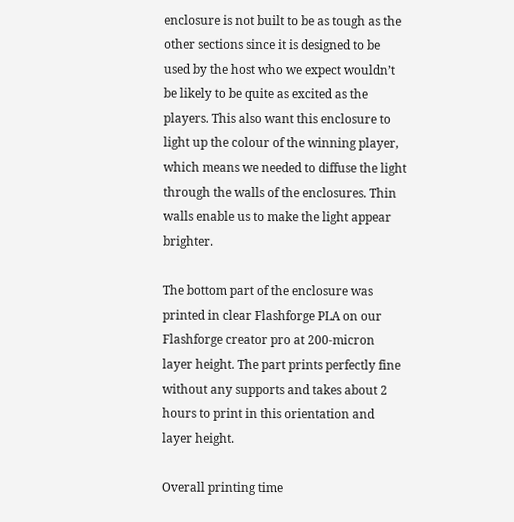enclosure is not built to be as tough as the other sections since it is designed to be used by the host who we expect wouldn’t be likely to be quite as excited as the players. This also want this enclosure to light up the colour of the winning player, which means we needed to diffuse the light through the walls of the enclosures. Thin walls enable us to make the light appear brighter.

The bottom part of the enclosure was printed in clear Flashforge PLA on our Flashforge creator pro at 200-micron layer height. The part prints perfectly fine without any supports and takes about 2 hours to print in this orientation and layer height.

Overall printing time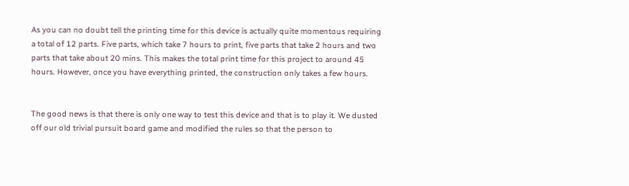As you can no doubt tell the printing time for this device is actually quite momentous requiring a total of 12 parts. Five parts, which take 7 hours to print, five parts that take 2 hours and two parts that take about 20 mins. This makes the total print time for this project to around 45 hours. However, once you have everything printed, the construction only takes a few hours.


The good news is that there is only one way to test this device and that is to play it. We dusted off our old trivial pursuit board game and modified the rules so that the person to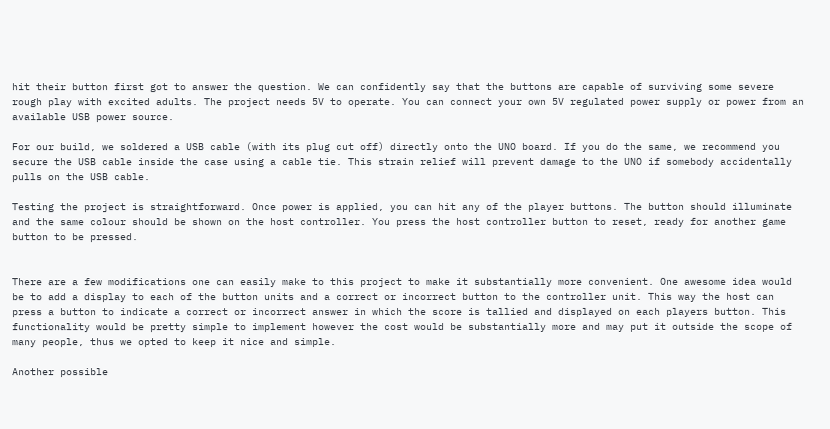hit their button first got to answer the question. We can confidently say that the buttons are capable of surviving some severe rough play with excited adults. The project needs 5V to operate. You can connect your own 5V regulated power supply or power from an available USB power source.

For our build, we soldered a USB cable (with its plug cut off) directly onto the UNO board. If you do the same, we recommend you secure the USB cable inside the case using a cable tie. This strain relief will prevent damage to the UNO if somebody accidentally pulls on the USB cable.

Testing the project is straightforward. Once power is applied, you can hit any of the player buttons. The button should illuminate and the same colour should be shown on the host controller. You press the host controller button to reset, ready for another game button to be pressed.


There are a few modifications one can easily make to this project to make it substantially more convenient. One awesome idea would be to add a display to each of the button units and a correct or incorrect button to the controller unit. This way the host can press a button to indicate a correct or incorrect answer in which the score is tallied and displayed on each players button. This functionality would be pretty simple to implement however the cost would be substantially more and may put it outside the scope of many people, thus we opted to keep it nice and simple.

Another possible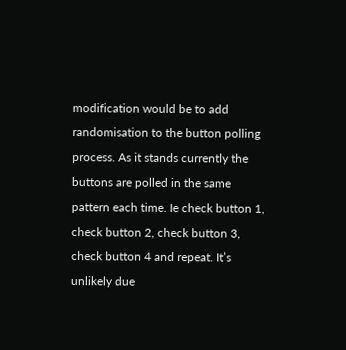modification would be to add randomisation to the button polling process. As it stands currently the buttons are polled in the same pattern each time. Ie check button 1, check button 2, check button 3, check button 4 and repeat. It’s unlikely due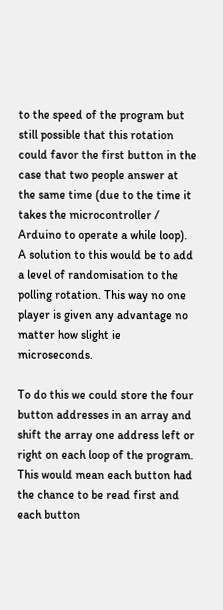to the speed of the program but still possible that this rotation could favor the first button in the case that two people answer at the same time (due to the time it takes the microcontroller / Arduino to operate a while loop). A solution to this would be to add a level of randomisation to the polling rotation. This way no one player is given any advantage no matter how slight ie microseconds.

To do this we could store the four button addresses in an array and shift the array one address left or right on each loop of the program. This would mean each button had the chance to be read first and each button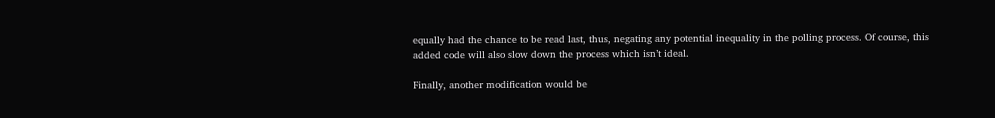equally had the chance to be read last, thus, negating any potential inequality in the polling process. Of course, this added code will also slow down the process which isn’t ideal.

Finally, another modification would be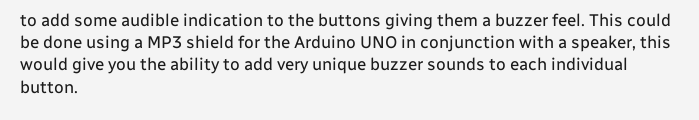to add some audible indication to the buttons giving them a buzzer feel. This could be done using a MP3 shield for the Arduino UNO in conjunction with a speaker, this would give you the ability to add very unique buzzer sounds to each individual button.